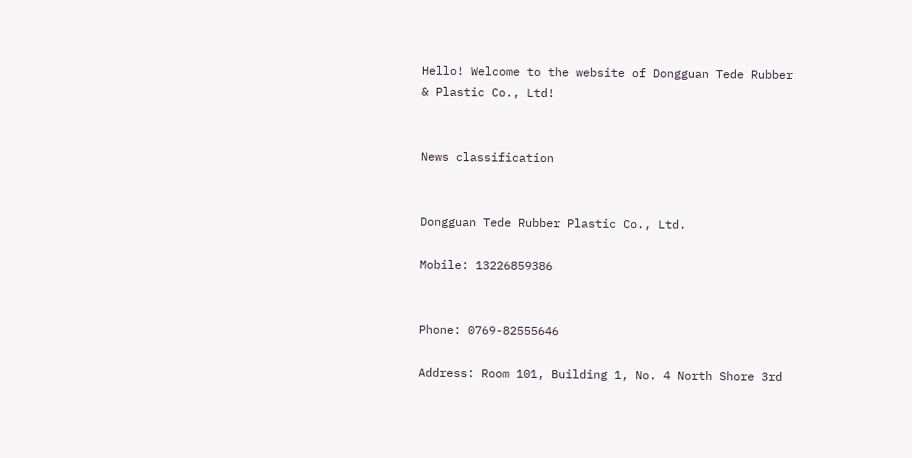Hello! Welcome to the website of Dongguan Tede Rubber & Plastic Co., Ltd!


News classification


Dongguan Tede Rubber Plastic Co., Ltd.

Mobile: 13226859386


Phone: 0769-82555646

Address: Room 101, Building 1, No. 4 North Shore 3rd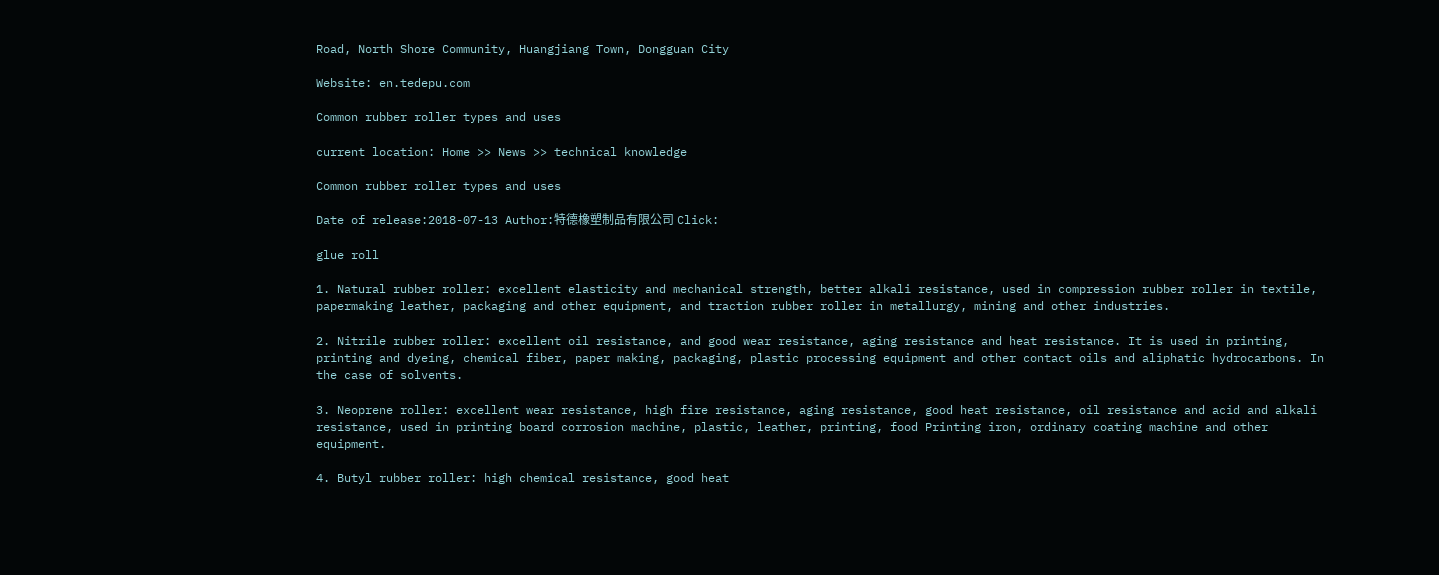Road, North Shore Community, Huangjiang Town, Dongguan City

Website: en.tedepu.com

Common rubber roller types and uses

current location: Home >> News >> technical knowledge

Common rubber roller types and uses

Date of release:2018-07-13 Author:特德橡塑制品有限公司 Click:

glue roll

1. Natural rubber roller: excellent elasticity and mechanical strength, better alkali resistance, used in compression rubber roller in textile, papermaking leather, packaging and other equipment, and traction rubber roller in metallurgy, mining and other industries.

2. Nitrile rubber roller: excellent oil resistance, and good wear resistance, aging resistance and heat resistance. It is used in printing, printing and dyeing, chemical fiber, paper making, packaging, plastic processing equipment and other contact oils and aliphatic hydrocarbons. In the case of solvents.

3. Neoprene roller: excellent wear resistance, high fire resistance, aging resistance, good heat resistance, oil resistance and acid and alkali resistance, used in printing board corrosion machine, plastic, leather, printing, food Printing iron, ordinary coating machine and other equipment.

4. Butyl rubber roller: high chemical resistance, good heat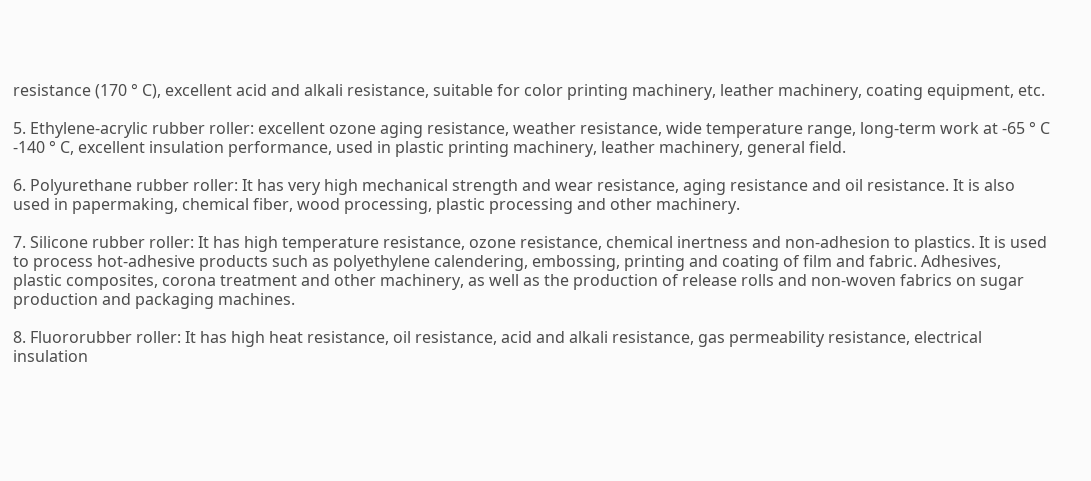resistance (170 ° C), excellent acid and alkali resistance, suitable for color printing machinery, leather machinery, coating equipment, etc.

5. Ethylene-acrylic rubber roller: excellent ozone aging resistance, weather resistance, wide temperature range, long-term work at -65 ° C -140 ° C, excellent insulation performance, used in plastic printing machinery, leather machinery, general field.

6. Polyurethane rubber roller: It has very high mechanical strength and wear resistance, aging resistance and oil resistance. It is also used in papermaking, chemical fiber, wood processing, plastic processing and other machinery.

7. Silicone rubber roller: It has high temperature resistance, ozone resistance, chemical inertness and non-adhesion to plastics. It is used to process hot-adhesive products such as polyethylene calendering, embossing, printing and coating of film and fabric. Adhesives, plastic composites, corona treatment and other machinery, as well as the production of release rolls and non-woven fabrics on sugar production and packaging machines.

8. Fluororubber roller: It has high heat resistance, oil resistance, acid and alkali resistance, gas permeability resistance, electrical insulation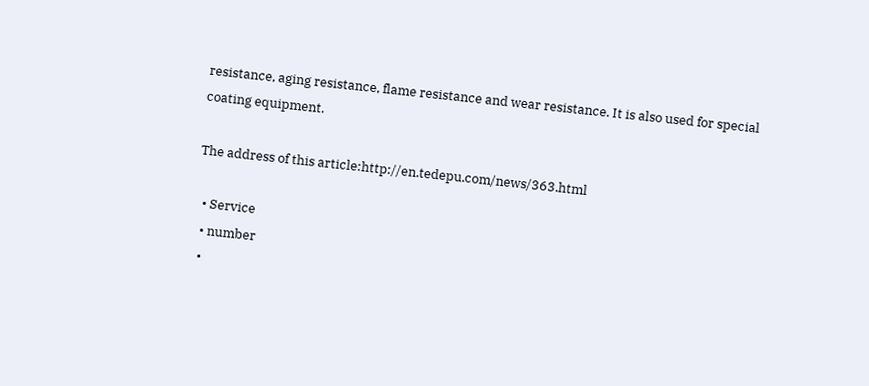resistance, aging resistance, flame resistance and wear resistance. It is also used for special coating equipment.

The address of this article:http://en.tedepu.com/news/363.html

  • Service
  • number
  •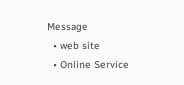Message
  • web site
  • Online Service